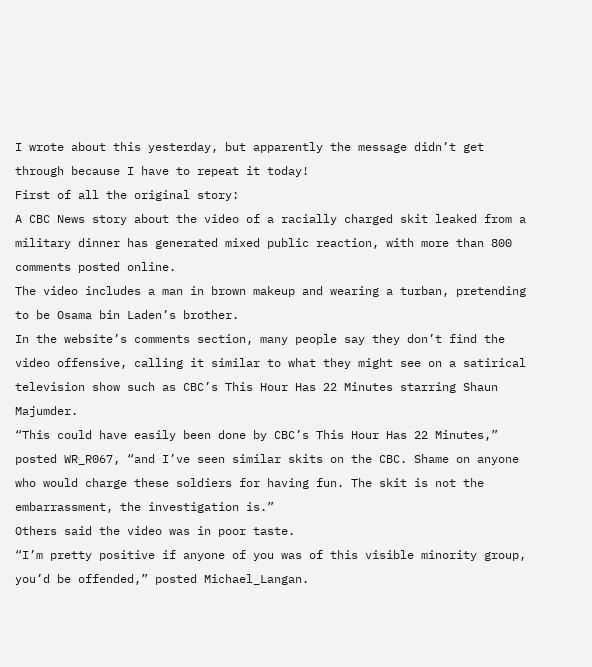I wrote about this yesterday, but apparently the message didn’t get through because I have to repeat it today!
First of all the original story:
A CBC News story about the video of a racially charged skit leaked from a military dinner has generated mixed public reaction, with more than 800 comments posted online.
The video includes a man in brown makeup and wearing a turban, pretending to be Osama bin Laden’s brother.
In the website’s comments section, many people say they don’t find the video offensive, calling it similar to what they might see on a satirical television show such as CBC’s This Hour Has 22 Minutes starring Shaun Majumder.
“This could have easily been done by CBC’s This Hour Has 22 Minutes,” posted WR_R067, “and I’ve seen similar skits on the CBC. Shame on anyone who would charge these soldiers for having fun. The skit is not the embarrassment, the investigation is.”
Others said the video was in poor taste.
“I’m pretty positive if anyone of you was of this visible minority group, you’d be offended,” posted Michael_Langan.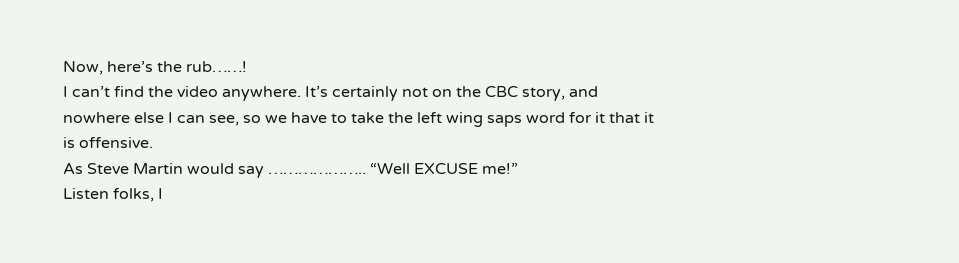Now, here’s the rub……!
I can’t find the video anywhere. It’s certainly not on the CBC story, and nowhere else I can see, so we have to take the left wing saps word for it that it is offensive.
As Steve Martin would say ……………….. “Well EXCUSE me!”
Listen folks, I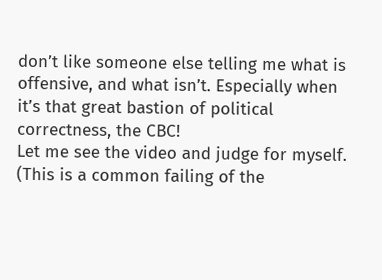don’t like someone else telling me what is offensive, and what isn’t. Especially when it’s that great bastion of political correctness, the CBC!
Let me see the video and judge for myself.
(This is a common failing of the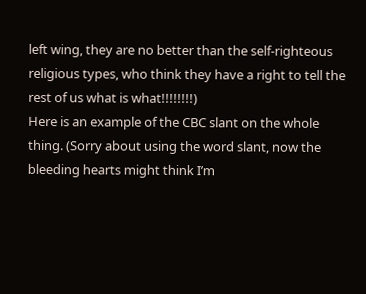left wing, they are no better than the self-righteous religious types, who think they have a right to tell the rest of us what is what!!!!!!!!)
Here is an example of the CBC slant on the whole thing. (Sorry about using the word slant, now the bleeding hearts might think I’m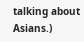talking about Asians.)